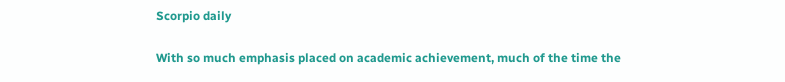Scorpio daily

With so much emphasis placed on academic achievement, much of the time the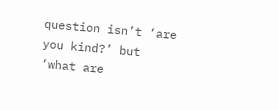question isn’t ‘are you kind?’ but ‘what are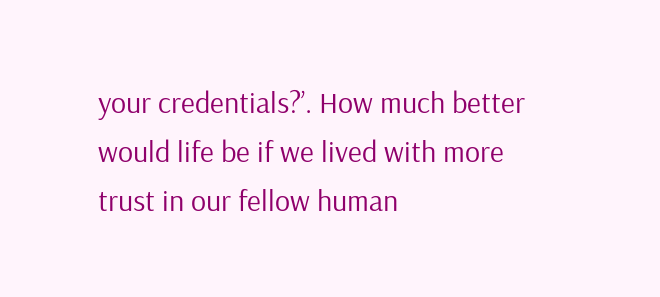your credentials?’. How much better would life be if we lived with more trust in our fellow human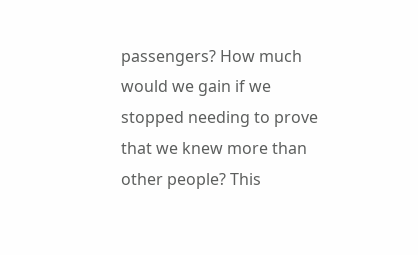passengers? How much would we gain if we stopped needing to prove that we knew more than other people? This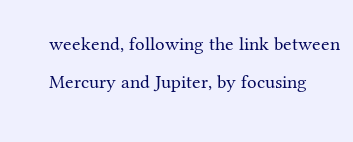weekend, following the link between Mercury and Jupiter, by focusing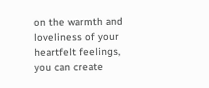on the warmth and loveliness of your heartfelt feelings, you can create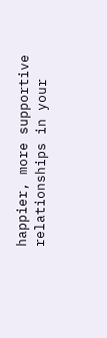happier, more supportive relationships in your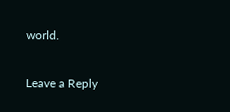world.

Leave a Reply